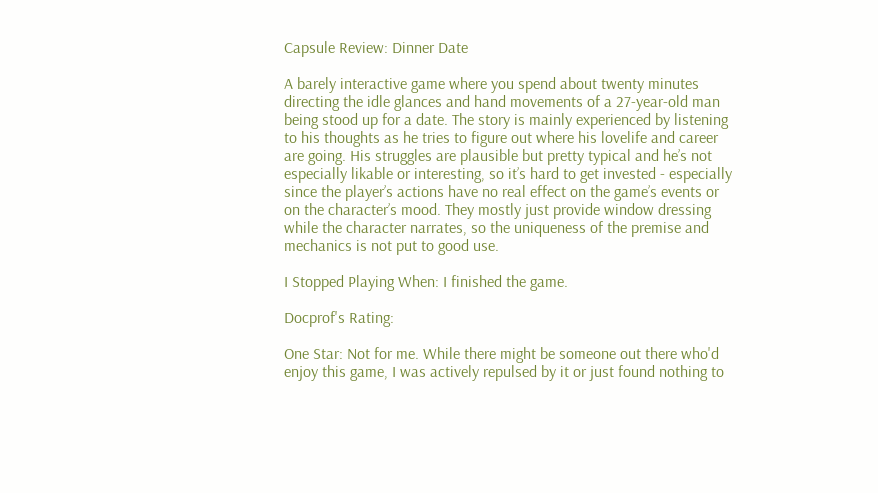Capsule Review: Dinner Date

A barely interactive game where you spend about twenty minutes directing the idle glances and hand movements of a 27-year-old man being stood up for a date. The story is mainly experienced by listening to his thoughts as he tries to figure out where his lovelife and career are going. His struggles are plausible but pretty typical and he’s not especially likable or interesting, so it’s hard to get invested - especially since the player’s actions have no real effect on the game’s events or on the character’s mood. They mostly just provide window dressing while the character narrates, so the uniqueness of the premise and mechanics is not put to good use.

I Stopped Playing When: I finished the game.

Docprof's Rating:

One Star: Not for me. While there might be someone out there who'd enjoy this game, I was actively repulsed by it or just found nothing to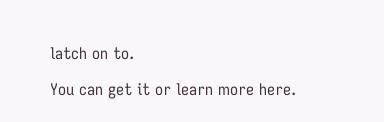latch on to.

You can get it or learn more here.